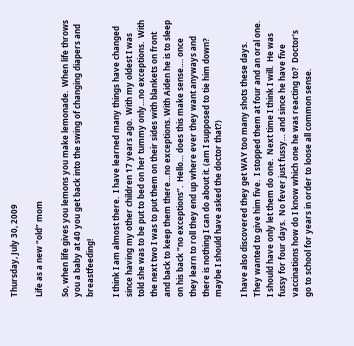Thursday, July 30, 2009

Life as a new “old” mom

So, when life gives you lemons you make lemonade.  When life throws you a baby at 40 you get back into the swing of changing diapers and breastfeeding!

I think I am almost there.  I have learned many things have changed since having my other children 17 years ago.  With my oldest I was told she was to be put to bed on her tummy only…no exceptions.  With the next two I was to put them on their sides with blankets on front and back to keep them there…no exceptions. With Aiden he is to sleep on his back “no exceptions”.  Hello… does this make sense…. once they learn to roll they end up where ever they want anyways and there is nothing I can do about it. (am I supposed to tie him down?  maybe I should have asked the doctor that?)

I have also discovered they get WAY too many shots these days.  They wanted to give him five.  I stopped them at four and an oral one.  I should have only let them do one.  Next time I think I will.  He was fussy for four days.  No fever just fussy… and since he have five vaccinations how do I know which one he was reacting to?  Doctor’s go to school for years in order to loose all common sense.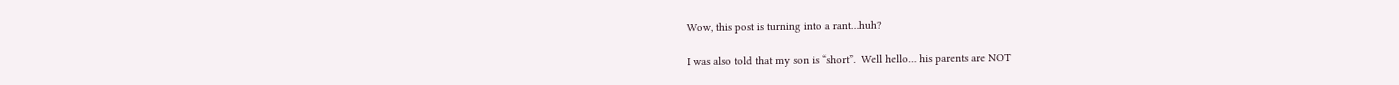Wow, this post is turning into a rant…huh?

I was also told that my son is “short”.  Well hello… his parents are NOT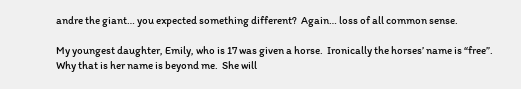andre the giant… you expected something different?  Again… loss of all common sense.

My youngest daughter, Emily, who is 17 was given a horse.  Ironically the horses’ name is “free”.  Why that is her name is beyond me.  She will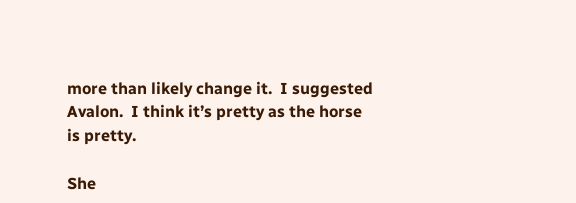more than likely change it.  I suggested Avalon.  I think it’s pretty as the horse is pretty.

She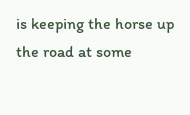is keeping the horse up the road at some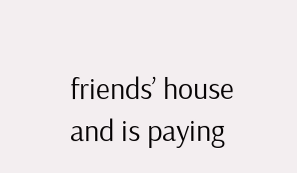friends’ house and is paying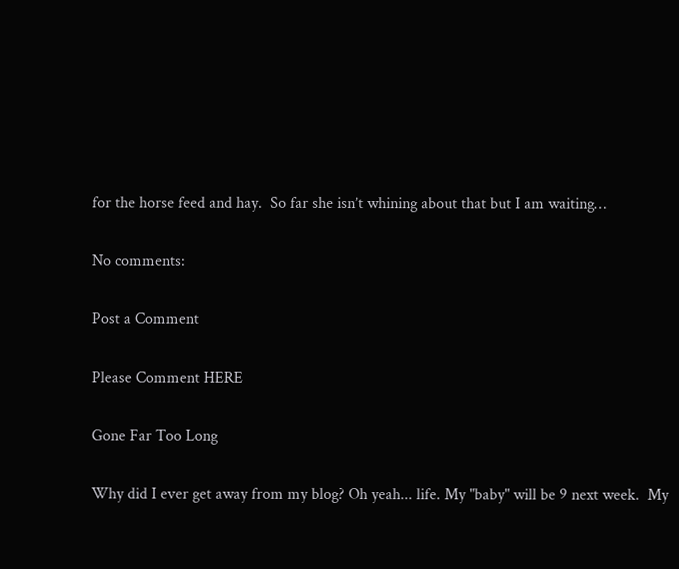for the horse feed and hay.  So far she isn’t whining about that but I am waiting…

No comments:

Post a Comment

Please Comment HERE

Gone Far Too Long

Why did I ever get away from my blog? Oh yeah... life. My "baby" will be 9 next week.  My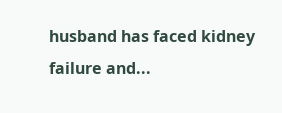husband has faced kidney failure and...